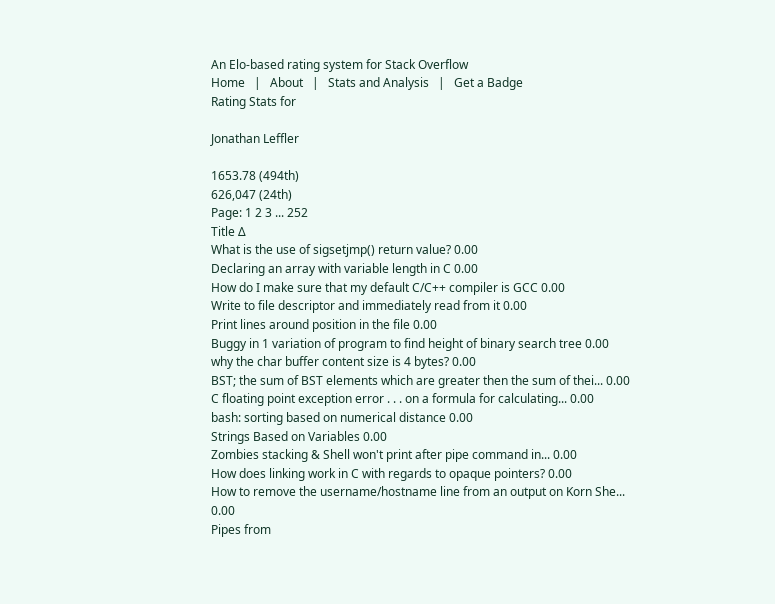An Elo-based rating system for Stack Overflow
Home   |   About   |   Stats and Analysis   |   Get a Badge
Rating Stats for

Jonathan Leffler

1653.78 (494th)
626,047 (24th)
Page: 1 2 3 ... 252
Title Δ
What is the use of sigsetjmp() return value? 0.00
Declaring an array with variable length in C 0.00
How do I make sure that my default C/C++ compiler is GCC 0.00
Write to file descriptor and immediately read from it 0.00
Print lines around position in the file 0.00
Buggy in 1 variation of program to find height of binary search tree 0.00
why the char buffer content size is 4 bytes? 0.00
BST; the sum of BST elements which are greater then the sum of thei... 0.00
C floating point exception error . . . on a formula for calculating... 0.00
bash: sorting based on numerical distance 0.00
Strings Based on Variables 0.00
Zombies stacking & Shell won't print after pipe command in... 0.00
How does linking work in C with regards to opaque pointers? 0.00
How to remove the username/hostname line from an output on Korn She... 0.00
Pipes from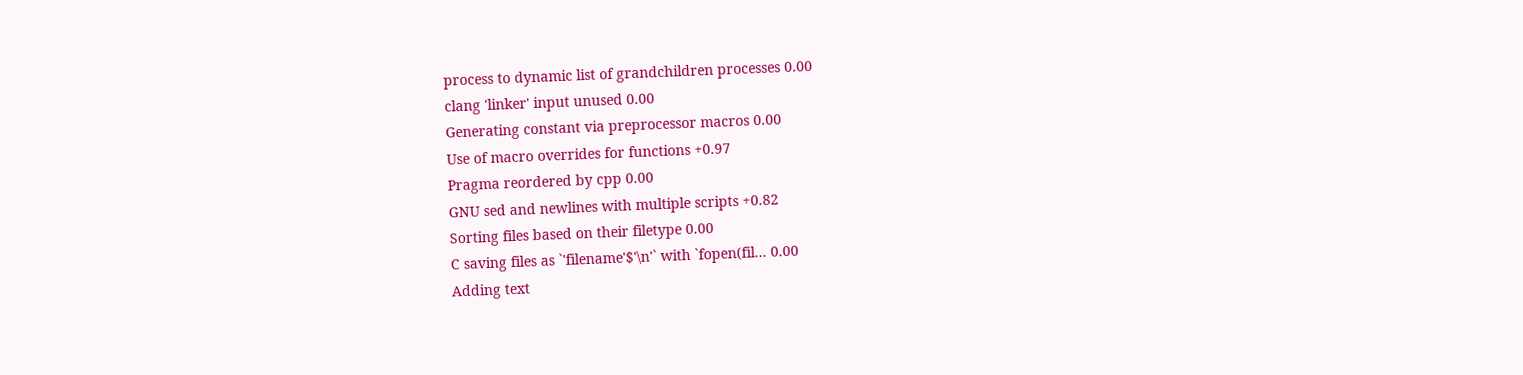process to dynamic list of grandchildren processes 0.00
clang 'linker' input unused 0.00
Generating constant via preprocessor macros 0.00
Use of macro overrides for functions +0.97
Pragma reordered by cpp 0.00
GNU sed and newlines with multiple scripts +0.82
Sorting files based on their filetype 0.00
C saving files as `'filename'$'\n'` with `fopen(fil... 0.00
Adding text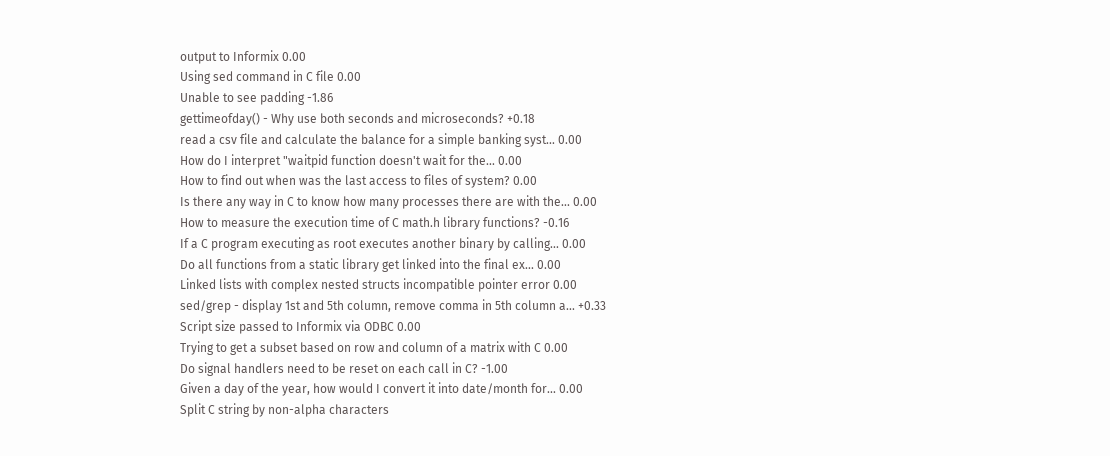output to Informix 0.00
Using sed command in C file 0.00
Unable to see padding -1.86
gettimeofday() - Why use both seconds and microseconds? +0.18
read a csv file and calculate the balance for a simple banking syst... 0.00
How do I interpret "waitpid function doesn't wait for the... 0.00
How to find out when was the last access to files of system? 0.00
Is there any way in C to know how many processes there are with the... 0.00
How to measure the execution time of C math.h library functions? -0.16
If a C program executing as root executes another binary by calling... 0.00
Do all functions from a static library get linked into the final ex... 0.00
Linked lists with complex nested structs incompatible pointer error 0.00
sed/grep - display 1st and 5th column, remove comma in 5th column a... +0.33
Script size passed to Informix via ODBC 0.00
Trying to get a subset based on row and column of a matrix with C 0.00
Do signal handlers need to be reset on each call in C? -1.00
Given a day of the year, how would I convert it into date/month for... 0.00
Split C string by non-alpha characters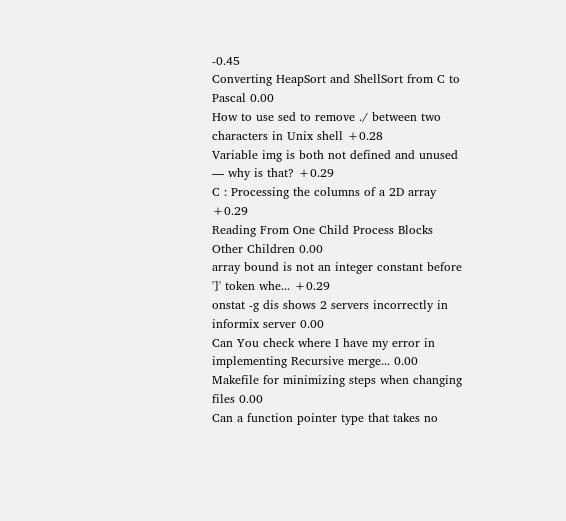-0.45
Converting HeapSort and ShellSort from C to Pascal 0.00
How to use sed to remove ./ between two characters in Unix shell +0.28
Variable img is both not defined and unused — why is that? +0.29
C : Processing the columns of a 2D array +0.29
Reading From One Child Process Blocks Other Children 0.00
array bound is not an integer constant before ']' token whe... +0.29
onstat -g dis shows 2 servers incorrectly in informix server 0.00
Can You check where I have my error in implementing Recursive merge... 0.00
Makefile for minimizing steps when changing files 0.00
Can a function pointer type that takes no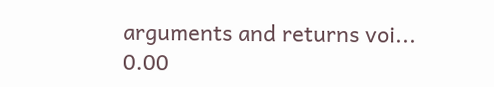arguments and returns voi... 0.00